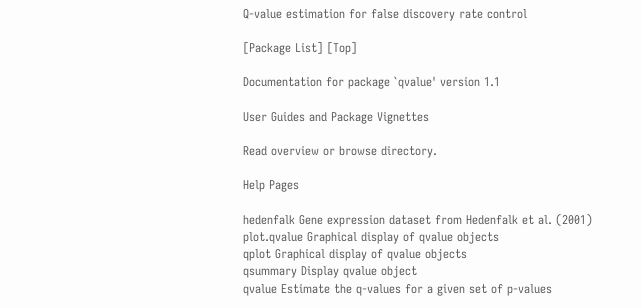Q-value estimation for false discovery rate control

[Package List] [Top]

Documentation for package `qvalue' version 1.1

User Guides and Package Vignettes

Read overview or browse directory.

Help Pages

hedenfalk Gene expression dataset from Hedenfalk et al. (2001)
plot.qvalue Graphical display of qvalue objects
qplot Graphical display of qvalue objects
qsummary Display qvalue object
qvalue Estimate the q-values for a given set of p-values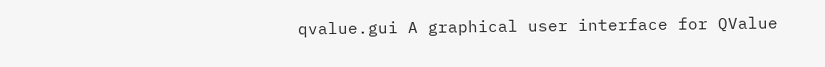qvalue.gui A graphical user interface for QValue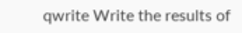qwrite Write the results of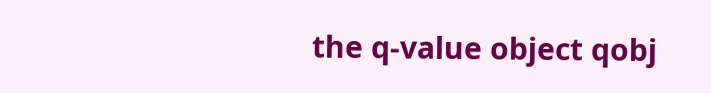the q-value object qobj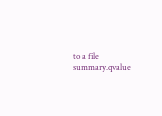to a file
summary.qvalue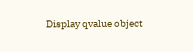Display qvalue object